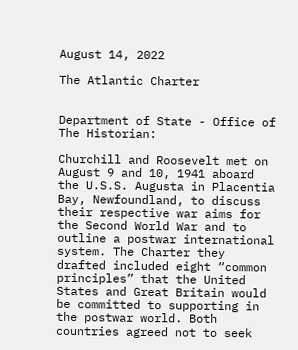August 14, 2022

The Atlantic Charter


Department of State - Office of The Historian:

Churchill and Roosevelt met on August 9 and 10, 1941 aboard the U.S.S. Augusta in Placentia Bay, Newfoundland, to discuss their respective war aims for the Second World War and to outline a postwar international system. The Charter they drafted included eight “common principles” that the United States and Great Britain would be committed to supporting in the postwar world. Both countries agreed not to seek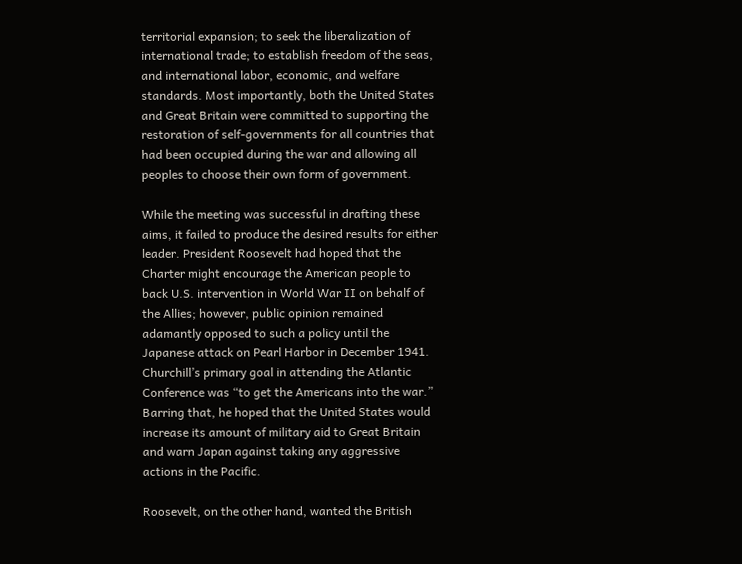territorial expansion; to seek the liberalization of international trade; to establish freedom of the seas, and international labor, economic, and welfare standards. Most importantly, both the United States and Great Britain were committed to supporting the restoration of self-governments for all countries that had been occupied during the war and allowing all peoples to choose their own form of government.

While the meeting was successful in drafting these aims, it failed to produce the desired results for either leader. President Roosevelt had hoped that the Charter might encourage the American people to back U.S. intervention in World War II on behalf of the Allies; however, public opinion remained adamantly opposed to such a policy until the Japanese attack on Pearl Harbor in December 1941. Churchill’s primary goal in attending the Atlantic Conference was “to get the Americans into the war.” Barring that, he hoped that the United States would increase its amount of military aid to Great Britain and warn Japan against taking any aggressive actions in the Pacific.

Roosevelt, on the other hand, wanted the British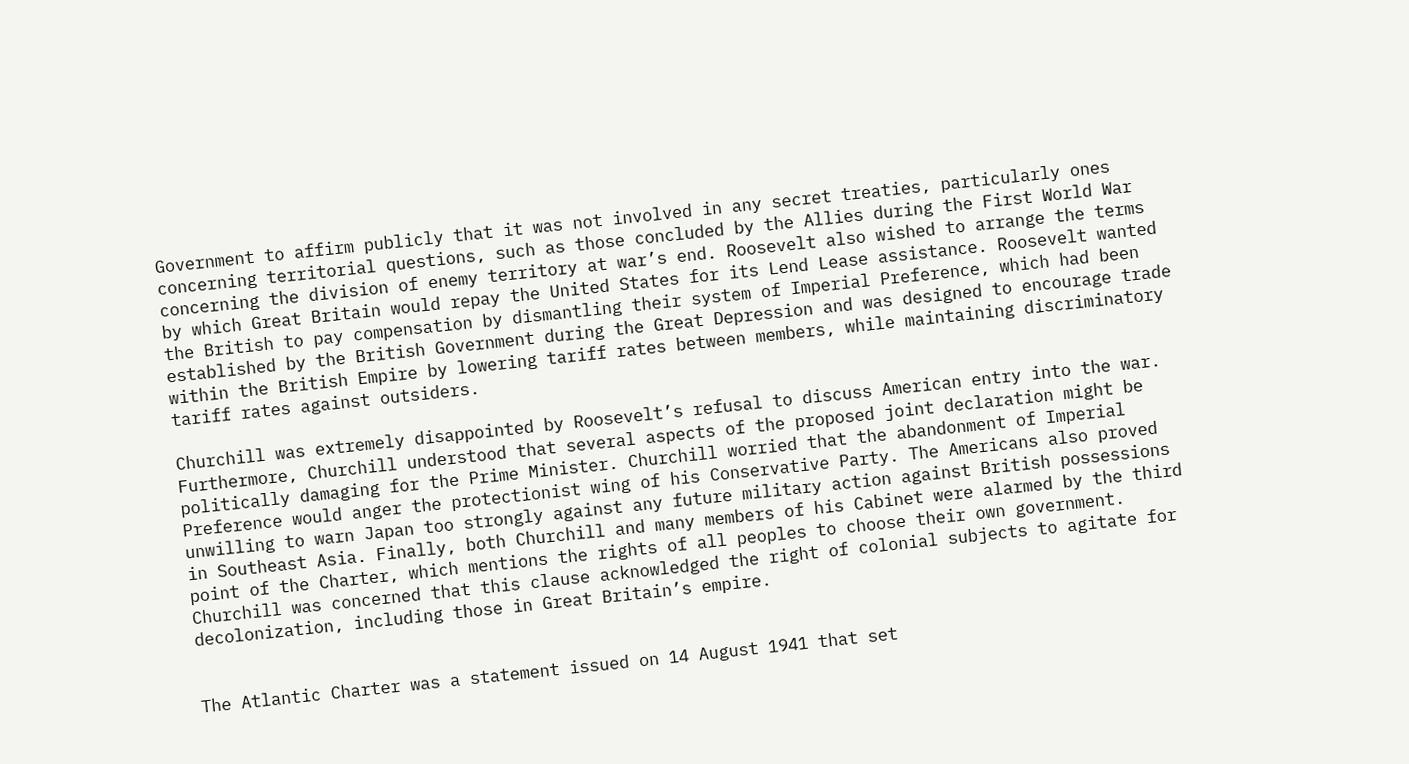Government to affirm publicly that it was not involved in any secret treaties, particularly ones concerning territorial questions, such as those concluded by the Allies during the First World War concerning the division of enemy territory at war’s end. Roosevelt also wished to arrange the terms by which Great Britain would repay the United States for its Lend Lease assistance. Roosevelt wanted the British to pay compensation by dismantling their system of Imperial Preference, which had been established by the British Government during the Great Depression and was designed to encourage trade within the British Empire by lowering tariff rates between members, while maintaining discriminatory tariff rates against outsiders.

Churchill was extremely disappointed by Roosevelt’s refusal to discuss American entry into the war. Furthermore, Churchill understood that several aspects of the proposed joint declaration might be politically damaging for the Prime Minister. Churchill worried that the abandonment of Imperial Preference would anger the protectionist wing of his Conservative Party. The Americans also proved unwilling to warn Japan too strongly against any future military action against British possessions in Southeast Asia. Finally, both Churchill and many members of his Cabinet were alarmed by the third point of the Charter, which mentions the rights of all peoples to choose their own government. Churchill was concerned that this clause acknowledged the right of colonial subjects to agitate for decolonization, including those in Great Britain’s empire.


The Atlantic Charter was a statement issued on 14 August 1941 that set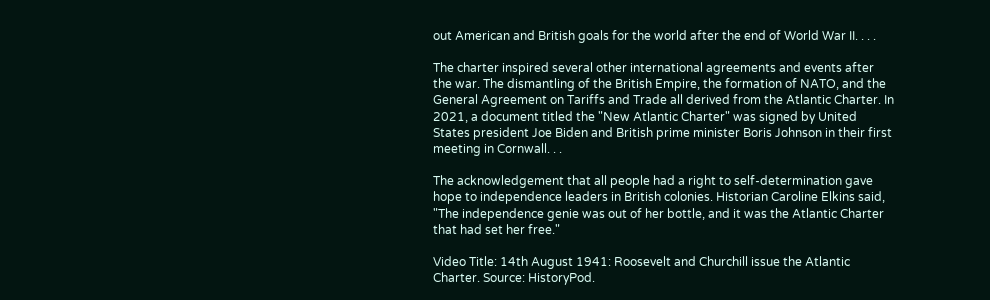out American and British goals for the world after the end of World War II. . . .

The charter inspired several other international agreements and events after the war. The dismantling of the British Empire, the formation of NATO, and the General Agreement on Tariffs and Trade all derived from the Atlantic Charter. In 2021, a document titled the "New Atlantic Charter" was signed by United States president Joe Biden and British prime minister Boris Johnson in their first meeting in Cornwall. . .

The acknowledgement that all people had a right to self-determination gave hope to independence leaders in British colonies. Historian Caroline Elkins said, "The independence genie was out of her bottle, and it was the Atlantic Charter that had set her free."

Video Title: 14th August 1941: Roosevelt and Churchill issue the Atlantic Charter. Source: HistoryPod.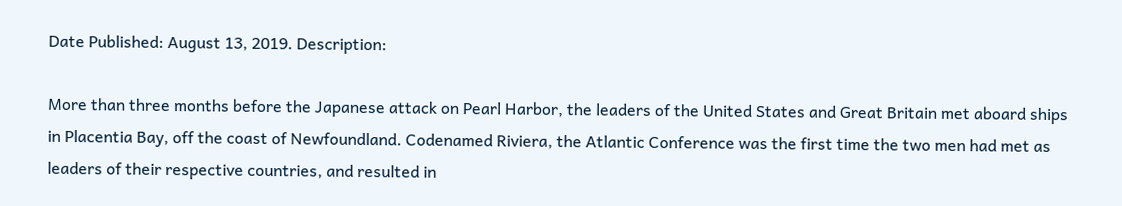Date Published: August 13, 2019. Description:

More than three months before the Japanese attack on Pearl Harbor, the leaders of the United States and Great Britain met aboard ships in Placentia Bay, off the coast of Newfoundland. Codenamed Riviera, the Atlantic Conference was the first time the two men had met as leaders of their respective countries, and resulted in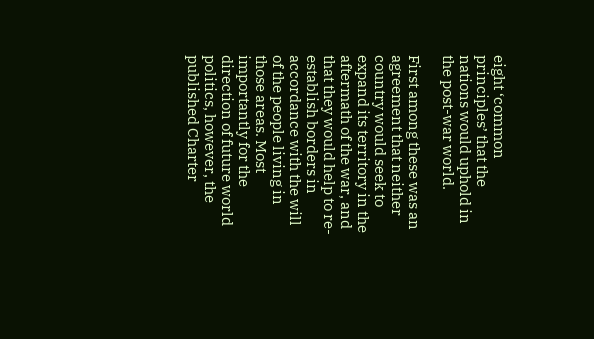eight ‘common principles’ that the nations would uphold in the post-war world.

First among these was an agreement that neither country would seek to expand its territory in the aftermath of the war, and that they would help to re-establish borders in accordance with the will of the people living in those areas. Most importantly for the direction of future world politics, however, the published Charter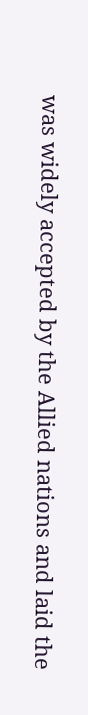was widely accepted by the Allied nations and laid the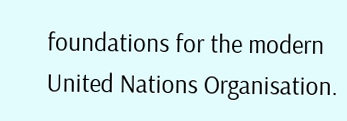foundations for the modern United Nations Organisation.